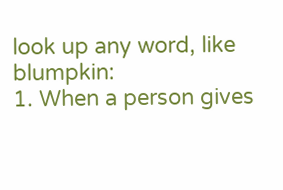look up any word, like blumpkin:
1. When a person gives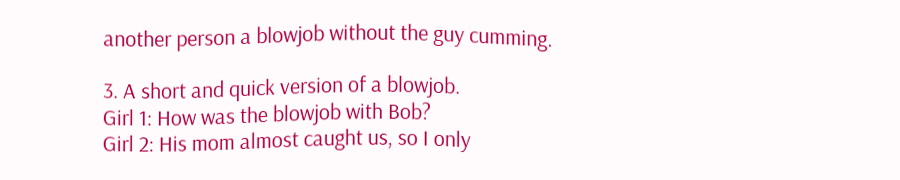another person a blowjob without the guy cumming.

3. A short and quick version of a blowjob.
Girl 1: How was the blowjob with Bob?
Girl 2: His mom almost caught us, so I only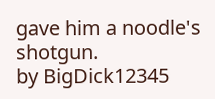gave him a noodle's shotgun.
by BigDick12345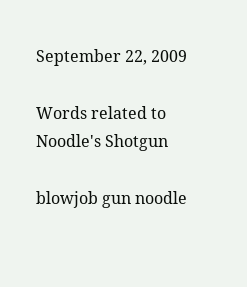September 22, 2009

Words related to Noodle's Shotgun

blowjob gun noodle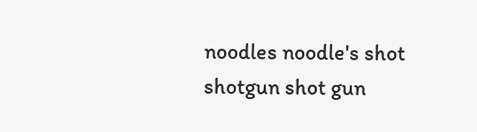noodles noodle's shot shotgun shot gun